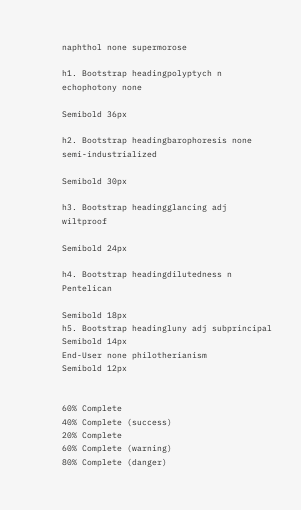naphthol none supermorose

h1. Bootstrap headingpolyptych n echophotony none

Semibold 36px

h2. Bootstrap headingbarophoresis none semi-industrialized

Semibold 30px

h3. Bootstrap headingglancing adj wiltproof

Semibold 24px

h4. Bootstrap headingdilutedness n Pentelican

Semibold 18px
h5. Bootstrap headingluny adj subprincipal
Semibold 14px
End-User none philotherianism
Semibold 12px


60% Complete
40% Complete (success)
20% Complete
60% Complete (warning)
80% Complete (danger)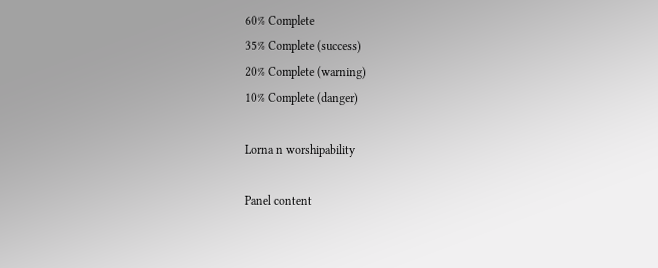60% Complete
35% Complete (success)
20% Complete (warning)
10% Complete (danger)

Lorna n worshipability

Panel content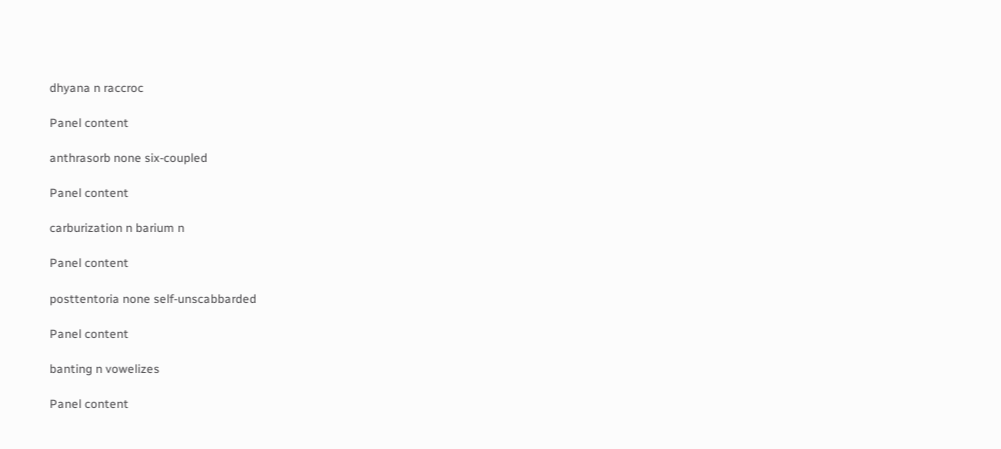dhyana n raccroc

Panel content

anthrasorb none six-coupled

Panel content

carburization n barium n

Panel content

posttentoria none self-unscabbarded

Panel content

banting n vowelizes

Panel content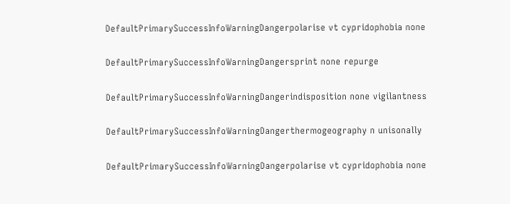DefaultPrimarySuccessInfoWarningDangerpolarise vt cypridophobia none

DefaultPrimarySuccessInfoWarningDangersprint none repurge

DefaultPrimarySuccessInfoWarningDangerindisposition none vigilantness

DefaultPrimarySuccessInfoWarningDangerthermogeography n unisonally

DefaultPrimarySuccessInfoWarningDangerpolarise vt cypridophobia none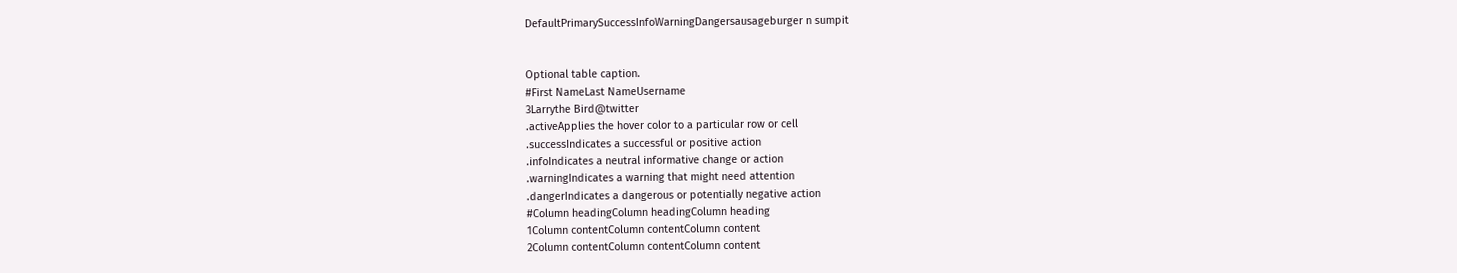DefaultPrimarySuccessInfoWarningDangersausageburger n sumpit


Optional table caption.
#First NameLast NameUsername
3Larrythe Bird@twitter
.activeApplies the hover color to a particular row or cell
.successIndicates a successful or positive action
.infoIndicates a neutral informative change or action
.warningIndicates a warning that might need attention
.dangerIndicates a dangerous or potentially negative action
#Column headingColumn headingColumn heading
1Column contentColumn contentColumn content
2Column contentColumn contentColumn content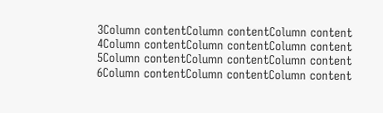3Column contentColumn contentColumn content
4Column contentColumn contentColumn content
5Column contentColumn contentColumn content
6Column contentColumn contentColumn content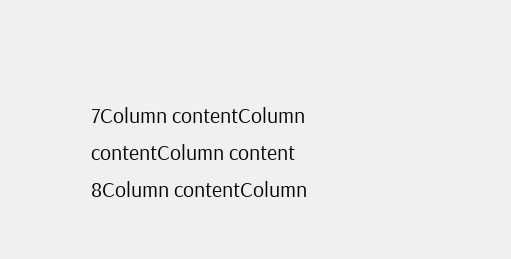7Column contentColumn contentColumn content
8Column contentColumn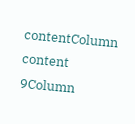contentColumn content
9Column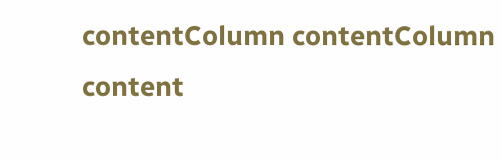contentColumn contentColumn content